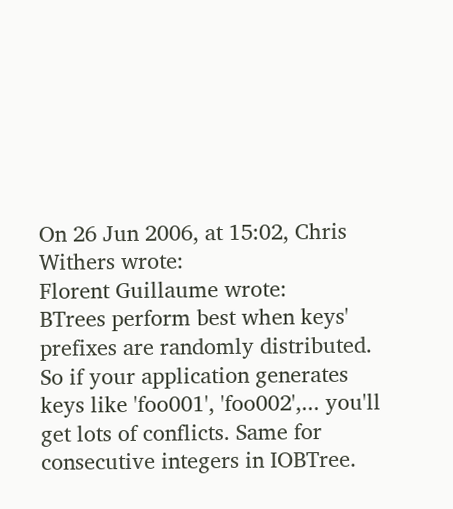On 26 Jun 2006, at 15:02, Chris Withers wrote:
Florent Guillaume wrote:
BTrees perform best when keys' prefixes are randomly distributed.
So if your application generates keys like 'foo001', 'foo002',... you'll get lots of conflicts. Same for consecutive integers in IOBTree.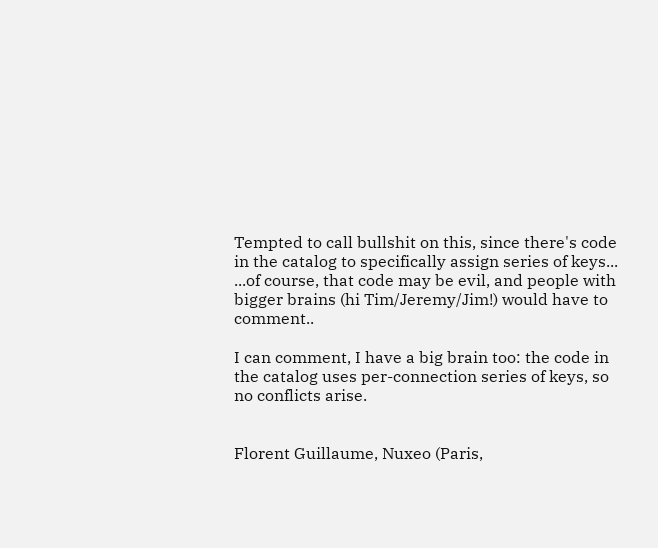Tempted to call bullshit on this, since there's code in the catalog to specifically assign series of keys... ...of course, that code may be evil, and people with bigger brains (hi Tim/Jeremy/Jim!) would have to comment..

I can comment, I have a big brain too: the code in the catalog uses per-connection series of keys, so no conflicts arise.


Florent Guillaume, Nuxeo (Paris,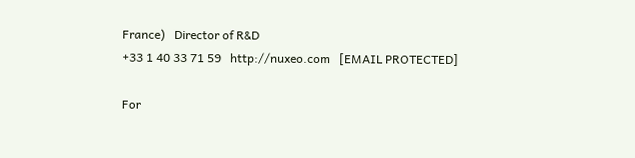France)   Director of R&D
+33 1 40 33 71 59   http://nuxeo.com   [EMAIL PROTECTED]

For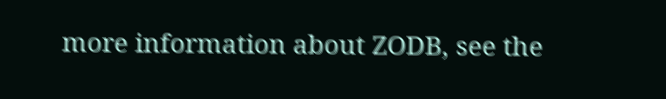more information about ZODB, see the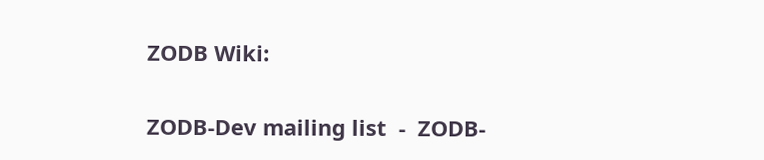ZODB Wiki:

ZODB-Dev mailing list  -  ZODB-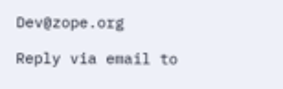Dev@zope.org

Reply via email to